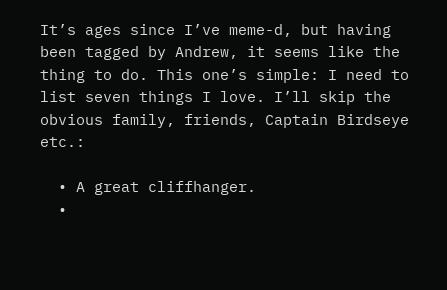It’s ages since I’ve meme-d, but having been tagged by Andrew, it seems like the thing to do. This one’s simple: I need to list seven things I love. I’ll skip the obvious family, friends, Captain Birdseye etc.:

  • A great cliffhanger.
  •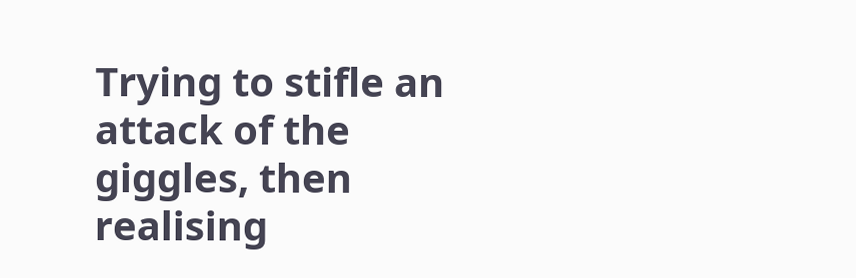Trying to stifle an attack of the giggles, then realising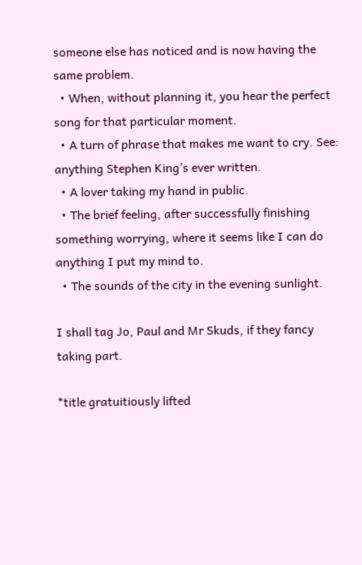someone else has noticed and is now having the same problem.
  • When, without planning it, you hear the perfect song for that particular moment.
  • A turn of phrase that makes me want to cry. See: anything Stephen King’s ever written.
  • A lover taking my hand in public.
  • The brief feeling, after successfully finishing something worrying, where it seems like I can do anything I put my mind to.
  • The sounds of the city in the evening sunlight.

I shall tag Jo, Paul and Mr Skuds, if they fancy taking part.

*title gratuitiously lifted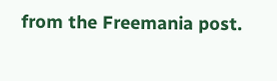from the Freemania post.